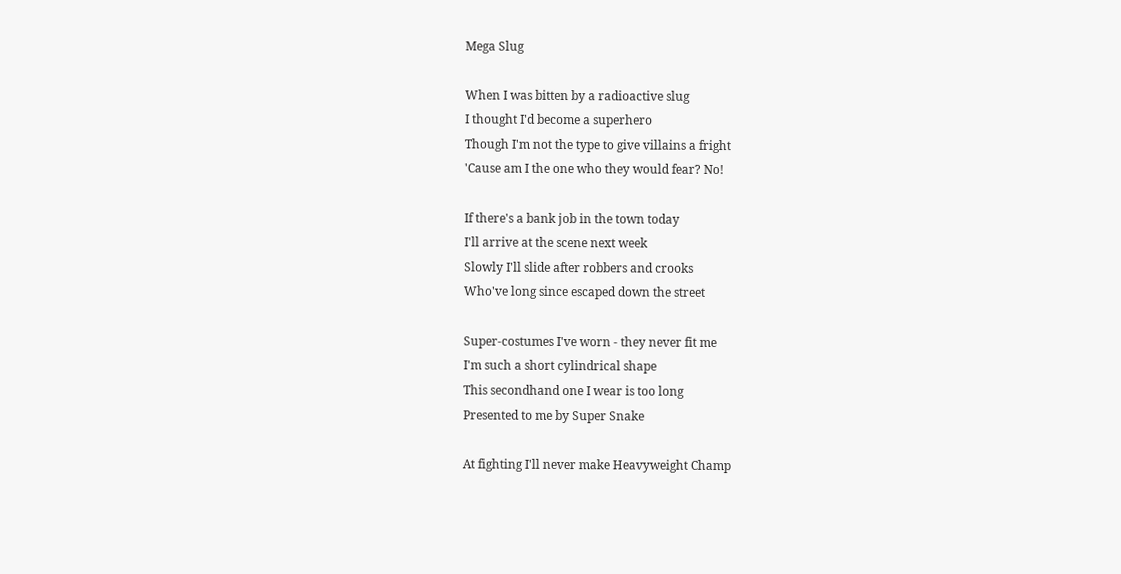Mega Slug

When I was bitten by a radioactive slug
I thought I'd become a superhero
Though I'm not the type to give villains a fright
'Cause am I the one who they would fear? No!

If there's a bank job in the town today
I'll arrive at the scene next week
Slowly I'll slide after robbers and crooks
Who've long since escaped down the street

Super-costumes I've worn - they never fit me
I'm such a short cylindrical shape
This secondhand one I wear is too long
Presented to me by Super Snake

At fighting I'll never make Heavyweight Champ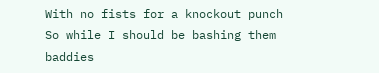With no fists for a knockout punch
So while I should be bashing them baddies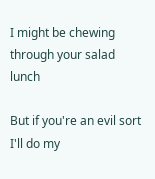I might be chewing through your salad lunch

But if you're an evil sort I'll do my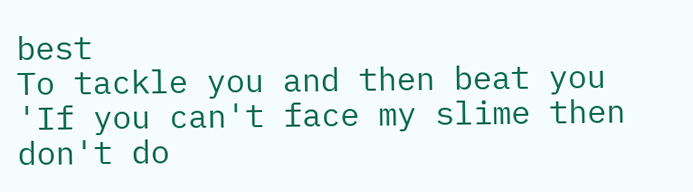best
To tackle you and then beat you
'If you can't face my slime then don't do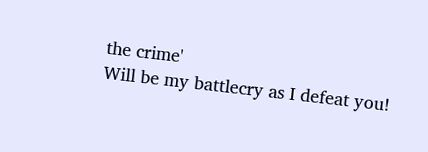the crime'
Will be my battlecry as I defeat you!